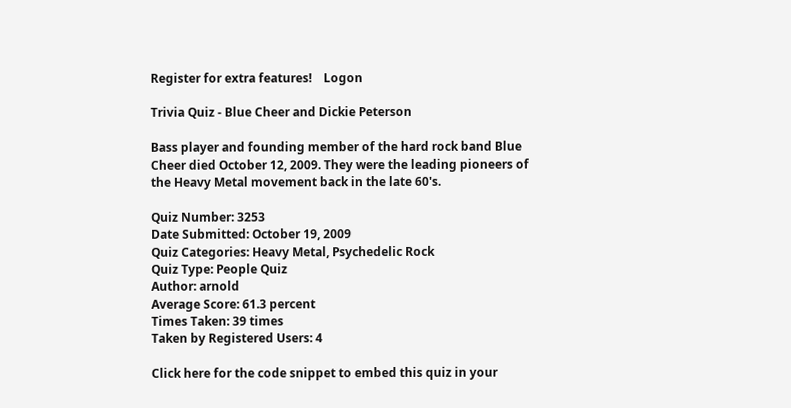Register for extra features!    Logon

Trivia Quiz - Blue Cheer and Dickie Peterson

Bass player and founding member of the hard rock band Blue Cheer died October 12, 2009. They were the leading pioneers of the Heavy Metal movement back in the late 60's.

Quiz Number: 3253
Date Submitted: October 19, 2009
Quiz Categories: Heavy Metal, Psychedelic Rock
Quiz Type: People Quiz
Author: arnold
Average Score: 61.3 percent
Times Taken: 39 times
Taken by Registered Users: 4

Click here for the code snippet to embed this quiz in your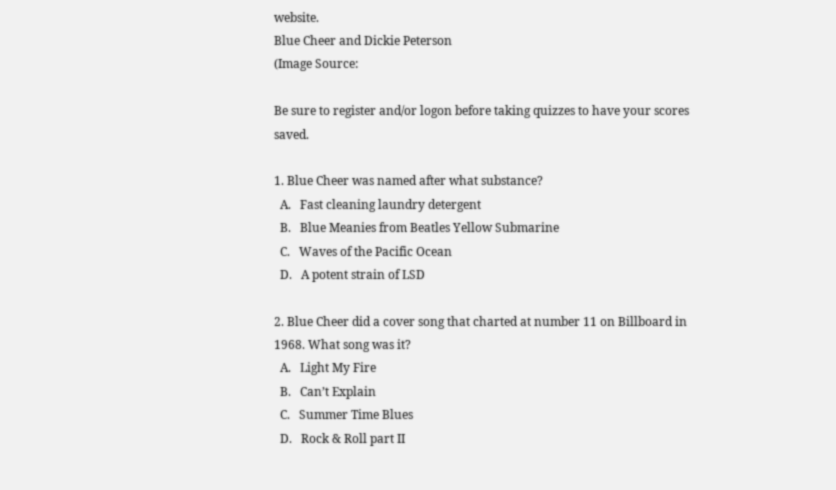website.
Blue Cheer and Dickie Peterson
(Image Source:

Be sure to register and/or logon before taking quizzes to have your scores saved.

1. Blue Cheer was named after what substance?
  A.   Fast cleaning laundry detergent
  B.   Blue Meanies from Beatles Yellow Submarine
  C.   Waves of the Pacific Ocean
  D.   A potent strain of LSD

2. Blue Cheer did a cover song that charted at number 11 on Billboard in 1968. What song was it?
  A.   Light My Fire
  B.   Can’t Explain
  C.   Summer Time Blues
  D.   Rock & Roll part II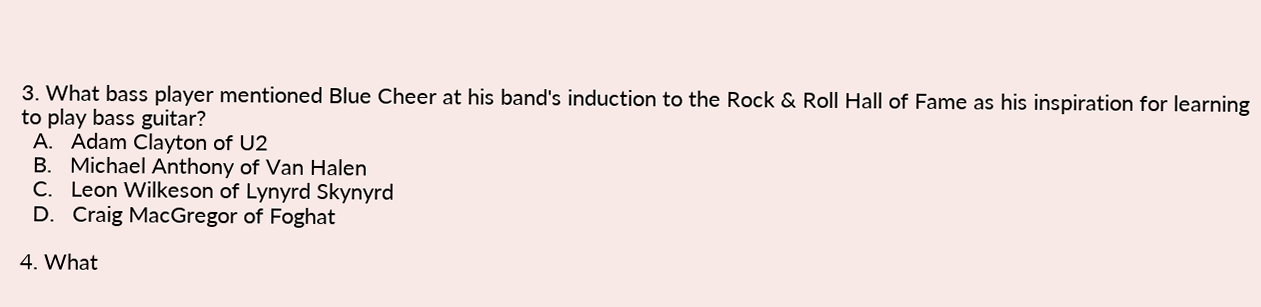3. What bass player mentioned Blue Cheer at his band's induction to the Rock & Roll Hall of Fame as his inspiration for learning to play bass guitar?
  A.   Adam Clayton of U2
  B.   Michael Anthony of Van Halen
  C.   Leon Wilkeson of Lynyrd Skynyrd
  D.   Craig MacGregor of Foghat

4. What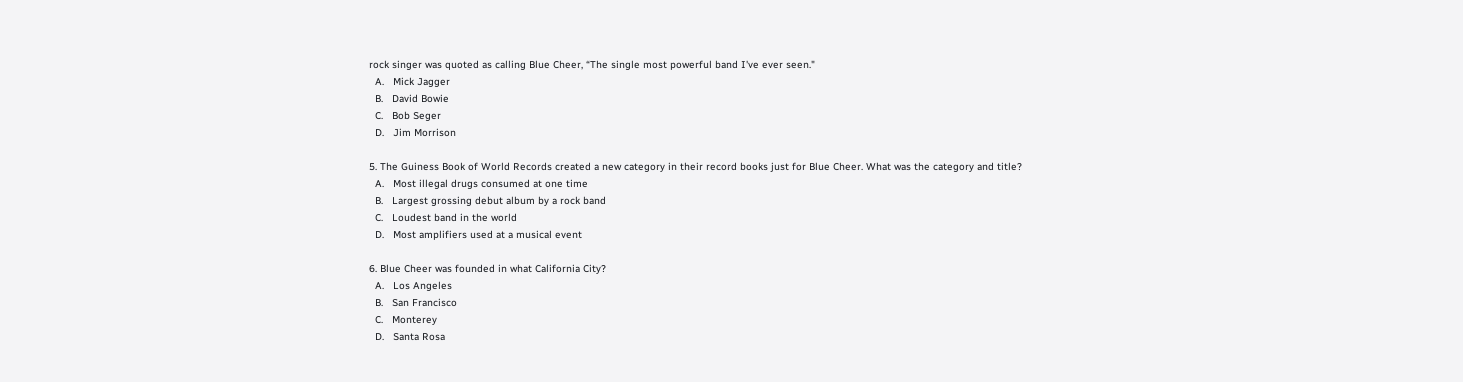rock singer was quoted as calling Blue Cheer, “The single most powerful band I've ever seen."
  A.   Mick Jagger
  B.   David Bowie
  C.   Bob Seger
  D.   Jim Morrison

5. The Guiness Book of World Records created a new category in their record books just for Blue Cheer. What was the category and title?
  A.   Most illegal drugs consumed at one time
  B.   Largest grossing debut album by a rock band
  C.   Loudest band in the world
  D.   Most amplifiers used at a musical event

6. Blue Cheer was founded in what California City?
  A.   Los Angeles
  B.   San Francisco
  C.   Monterey
  D.   Santa Rosa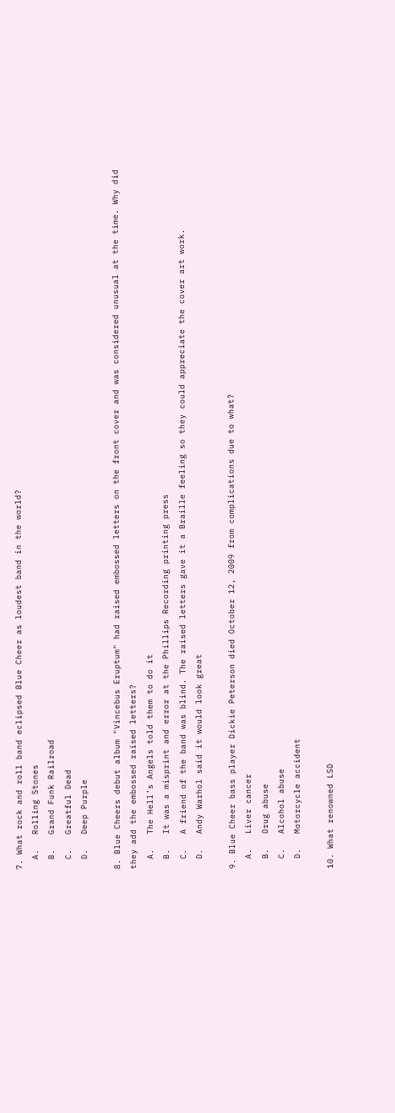7. What rock and roll band eclipsed Blue Cheer as loudest band in the world?
  A.   Rolling Stones
  B.   Grand Funk Railroad
  C.   Greatful Dead
  D.   Deep Purple

8. Blue Cheers debut album "Vincebus Eruptum" had raised embossed letters on the front cover and was considered unusual at the time. Why did they add the embossed raised letters?
  A.   The Hell’s Angels told them to do it
  B.   It was a misprint and error at the Phillips Recording printing press
  C.   A friend of the band was blind. The raised letters gave it a Braille feeling so they could appreciate the cover art work.
  D.   Andy Warhol said it would look great

9. Blue Cheer bass player Dickie Peterson died October 12, 2009 from complications due to what?
  A.   Liver cancer
  B.   Drug abuse
  C.   Alcohol abuse
  D.   Motorcycle accident

10. What renowned LSD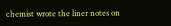chemist wrote the liner notes on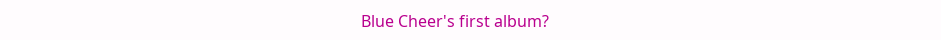Blue Cheer's first album?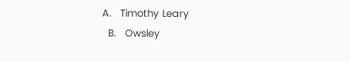A.   Timothy Leary
  B.   Owsley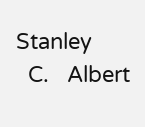Stanley
  C.   Albert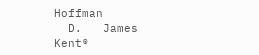Hoffman
  D.   James Kent®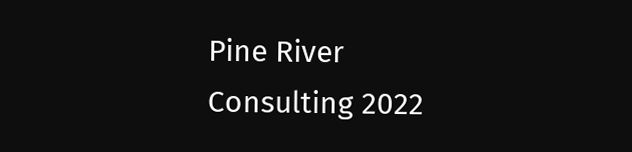Pine River Consulting 2022